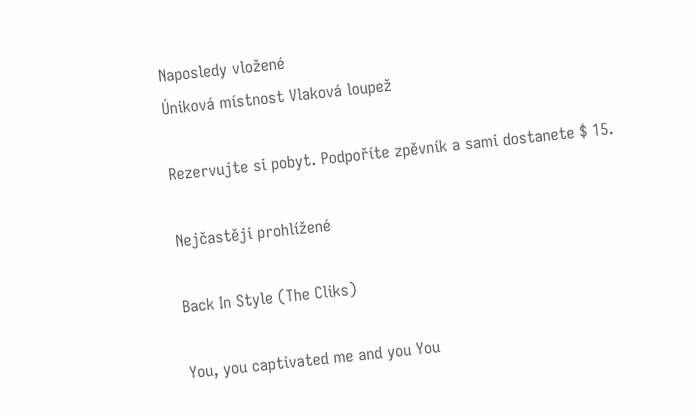Naposledy vložené
Úniková místnost Vlaková loupež

Rezervujte si pobyt. Podpoříte zpěvník a sami dostanete $ 15.

Nejčastěji prohlížené

Back In Style (The Cliks)

You, you captivated me and you You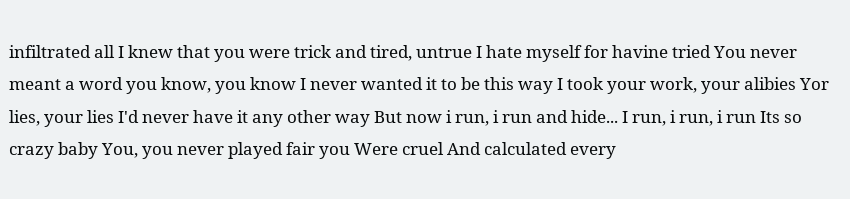infiltrated all I knew that you were trick and tired, untrue I hate myself for havine tried You never meant a word you know, you know I never wanted it to be this way I took your work, your alibies Yor lies, your lies I'd never have it any other way But now i run, i run and hide... I run, i run, i run Its so crazy baby You, you never played fair you Were cruel And calculated every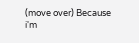(move over) Because i'm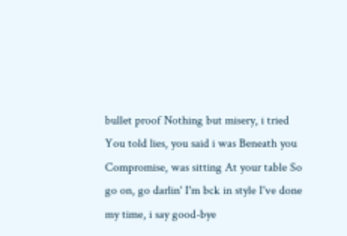bullet proof Nothing but misery, i tried You told lies, you said i was Beneath you Compromise, was sitting At your table So go on, go darlin' I'm bck in style I've done my time, i say good-bye